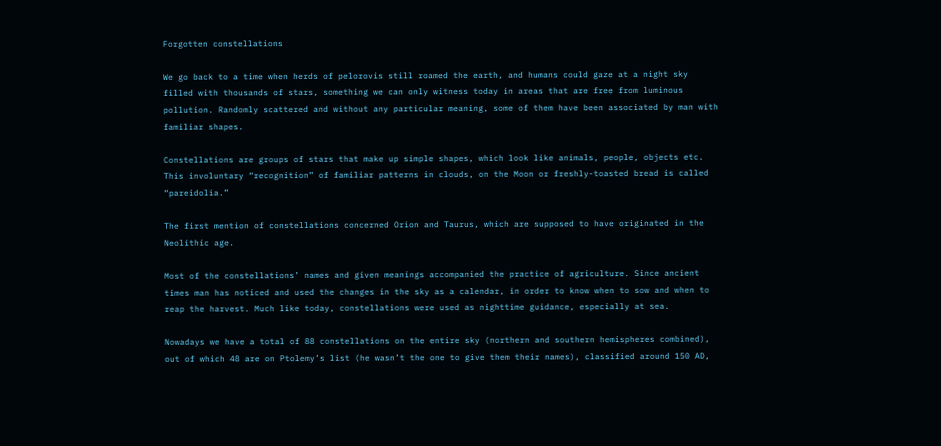Forgotten constellations

We go back to a time when herds of pelorovis still roamed the earth, and humans could gaze at a night sky filled with thousands of stars, something we can only witness today in areas that are free from luminous pollution. Randomly scattered and without any particular meaning, some of them have been associated by man with familiar shapes.

Constellations are groups of stars that make up simple shapes, which look like animals, people, objects etc. This involuntary “recognition” of familiar patterns in clouds, on the Moon or freshly-toasted bread is called “pareidolia.”

The first mention of constellations concerned Orion and Taurus, which are supposed to have originated in the Neolithic age.

Most of the constellations’ names and given meanings accompanied the practice of agriculture. Since ancient times man has noticed and used the changes in the sky as a calendar, in order to know when to sow and when to reap the harvest. Much like today, constellations were used as nighttime guidance, especially at sea.

Nowadays we have a total of 88 constellations on the entire sky (northern and southern hemispheres combined), out of which 48 are on Ptolemy’s list (he wasn’t the one to give them their names), classified around 150 AD,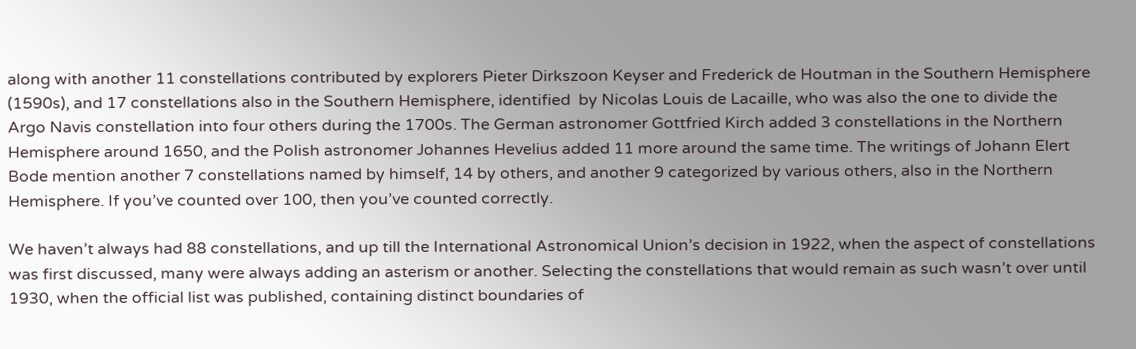along with another 11 constellations contributed by explorers Pieter Dirkszoon Keyser and Frederick de Houtman in the Southern Hemisphere (1590s), and 17 constellations also in the Southern Hemisphere, identified  by Nicolas Louis de Lacaille, who was also the one to divide the Argo Navis constellation into four others during the 1700s. The German astronomer Gottfried Kirch added 3 constellations in the Northern Hemisphere around 1650, and the Polish astronomer Johannes Hevelius added 11 more around the same time. The writings of Johann Elert Bode mention another 7 constellations named by himself, 14 by others, and another 9 categorized by various others, also in the Northern Hemisphere. If you’ve counted over 100, then you’ve counted correctly.

We haven’t always had 88 constellations, and up till the International Astronomical Union’s decision in 1922, when the aspect of constellations was first discussed, many were always adding an asterism or another. Selecting the constellations that would remain as such wasn’t over until 1930, when the official list was published, containing distinct boundaries of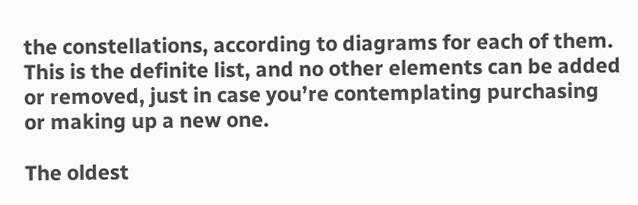the constellations, according to diagrams for each of them. This is the definite list, and no other elements can be added or removed, just in case you’re contemplating purchasing or making up a new one.

The oldest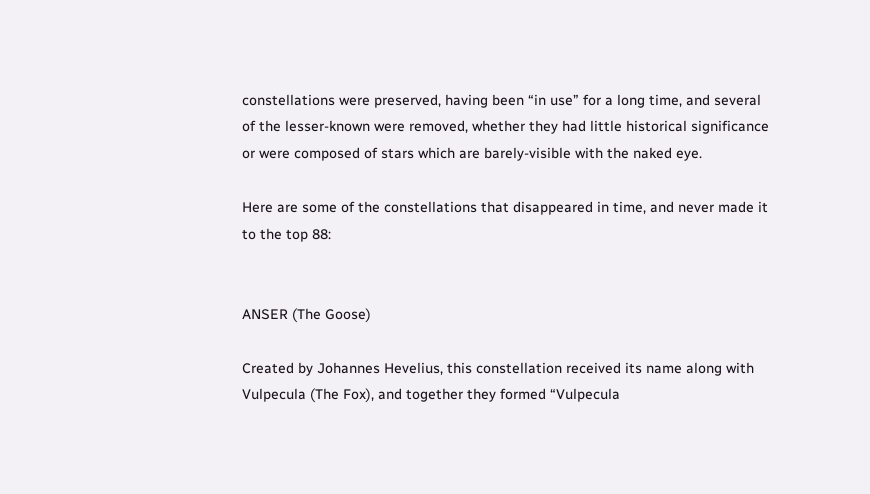constellations were preserved, having been “in use” for a long time, and several of the lesser-known were removed, whether they had little historical significance or were composed of stars which are barely-visible with the naked eye.

Here are some of the constellations that disappeared in time, and never made it to the top 88:


ANSER (The Goose)

Created by Johannes Hevelius, this constellation received its name along with Vulpecula (The Fox), and together they formed “Vulpecula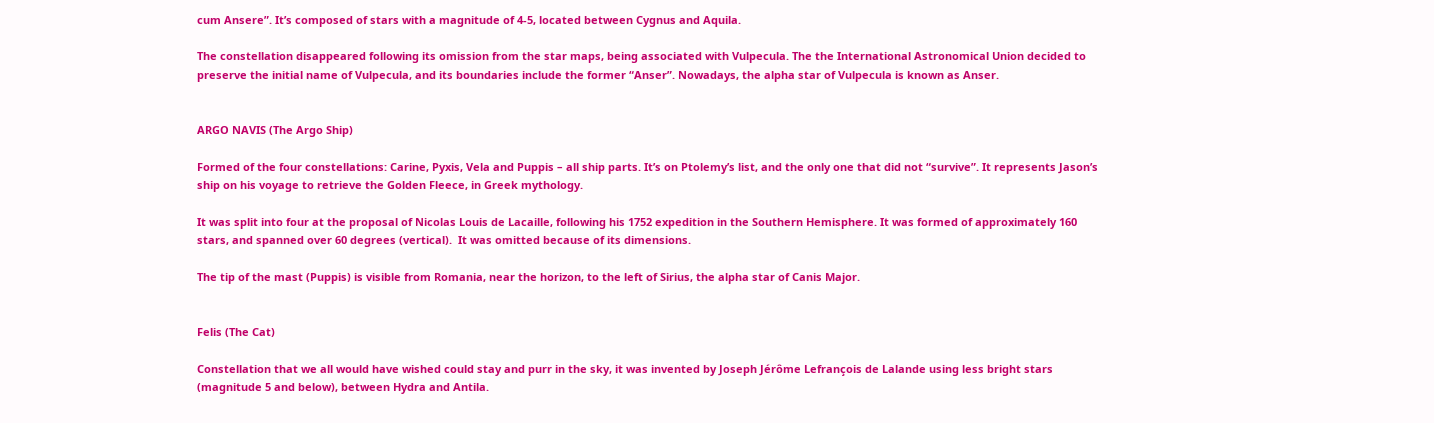cum Ansere”. It’s composed of stars with a magnitude of 4-5, located between Cygnus and Aquila.

The constellation disappeared following its omission from the star maps, being associated with Vulpecula. The the International Astronomical Union decided to preserve the initial name of Vulpecula, and its boundaries include the former “Anser”. Nowadays, the alpha star of Vulpecula is known as Anser.


ARGO NAVIS (The Argo Ship)

Formed of the four constellations: Carine, Pyxis, Vela and Puppis – all ship parts. It’s on Ptolemy’s list, and the only one that did not “survive”. It represents Jason’s ship on his voyage to retrieve the Golden Fleece, in Greek mythology.

It was split into four at the proposal of Nicolas Louis de Lacaille, following his 1752 expedition in the Southern Hemisphere. It was formed of approximately 160 stars, and spanned over 60 degrees (vertical).  It was omitted because of its dimensions.

The tip of the mast (Puppis) is visible from Romania, near the horizon, to the left of Sirius, the alpha star of Canis Major.


Felis (The Cat)

Constellation that we all would have wished could stay and purr in the sky, it was invented by Joseph Jérôme Lefrançois de Lalande using less bright stars (magnitude 5 and below), between Hydra and Antila.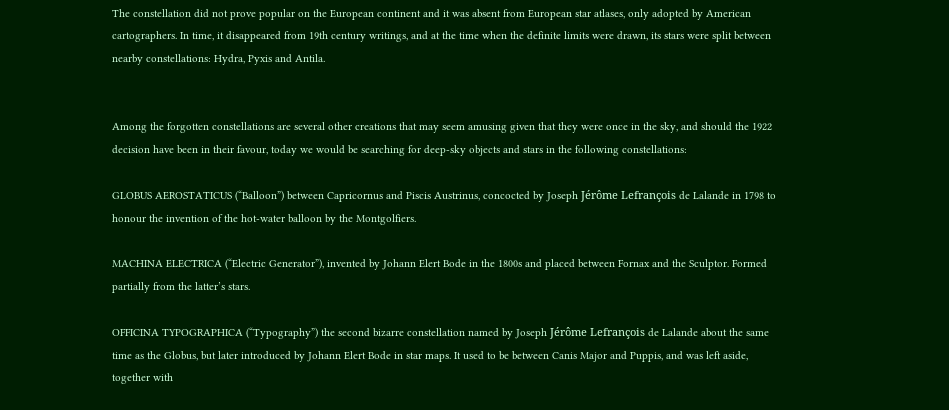The constellation did not prove popular on the European continent and it was absent from European star atlases, only adopted by American cartographers. In time, it disappeared from 19th century writings, and at the time when the definite limits were drawn, its stars were split between nearby constellations: Hydra, Pyxis and Antila.


Among the forgotten constellations are several other creations that may seem amusing given that they were once in the sky, and should the 1922 decision have been in their favour, today we would be searching for deep-sky objects and stars in the following constellations:

GLOBUS AEROSTATICUS (“Balloon”) between Capricornus and Piscis Austrinus, concocted by Joseph Jérôme Lefrançois de Lalande in 1798 to honour the invention of the hot-water balloon by the Montgolfiers.

MACHINA ELECTRICA (“Electric Generator”), invented by Johann Elert Bode in the 1800s and placed between Fornax and the Sculptor. Formed partially from the latter’s stars.

OFFICINA TYPOGRAPHICA (“Typography”) the second bizarre constellation named by Joseph Jérôme Lefrançois de Lalande about the same time as the Globus, but later introduced by Johann Elert Bode in star maps. It used to be between Canis Major and Puppis, and was left aside, together with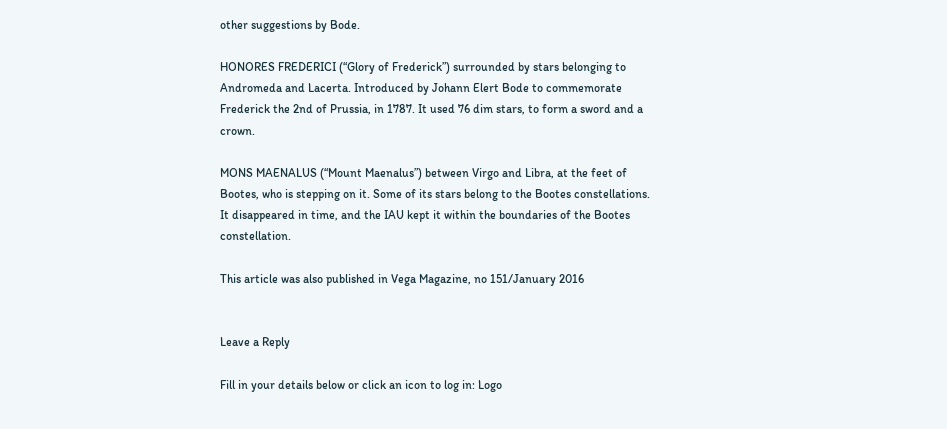other suggestions by Bode.

HONORES FREDERICI (“Glory of Frederick”) surrounded by stars belonging to Andromeda and Lacerta. Introduced by Johann Elert Bode to commemorate Frederick the 2nd of Prussia, in 1787. It used 76 dim stars, to form a sword and a crown.

MONS MAENALUS (“Mount Maenalus”) between Virgo and Libra, at the feet of Bootes, who is stepping on it. Some of its stars belong to the Bootes constellations. It disappeared in time, and the IAU kept it within the boundaries of the Bootes constellation.

This article was also published in Vega Magazine, no 151/January 2016


Leave a Reply

Fill in your details below or click an icon to log in: Logo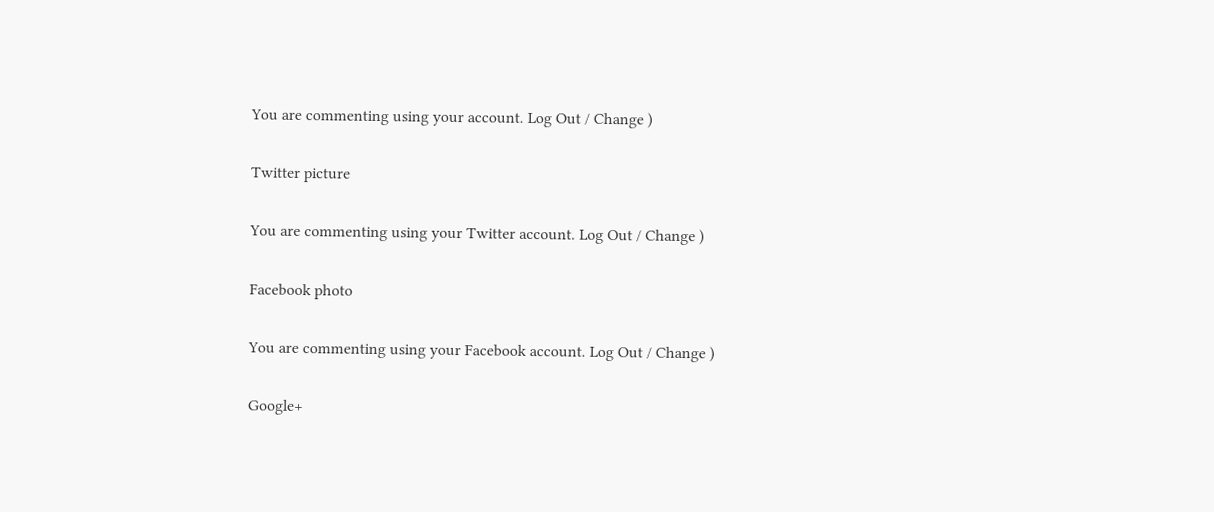You are commenting using your account. Log Out / Change )

Twitter picture

You are commenting using your Twitter account. Log Out / Change )

Facebook photo

You are commenting using your Facebook account. Log Out / Change )

Google+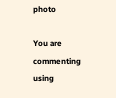photo

You are commenting using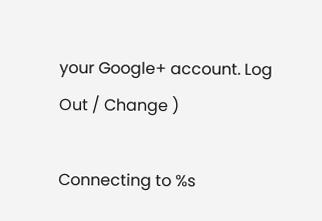your Google+ account. Log Out / Change )

Connecting to %s